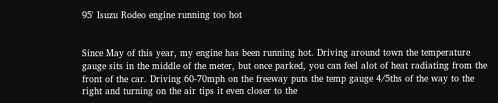95' Isuzu Rodeo engine running too hot


Since May of this year, my engine has been running hot. Driving around town the temperature gauge sits in the middle of the meter, but once parked, you can feel alot of heat radiating from the front of the car. Driving 60-70mph on the freeway puts the temp gauge 4/5ths of the way to the right and turning on the air tips it even closer to the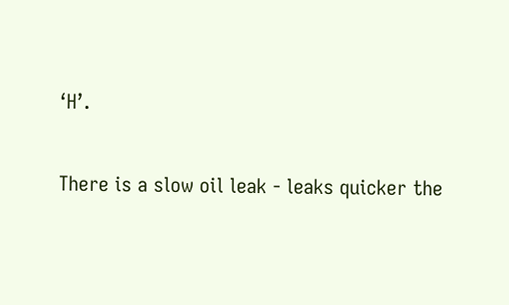‘H’.

There is a slow oil leak - leaks quicker the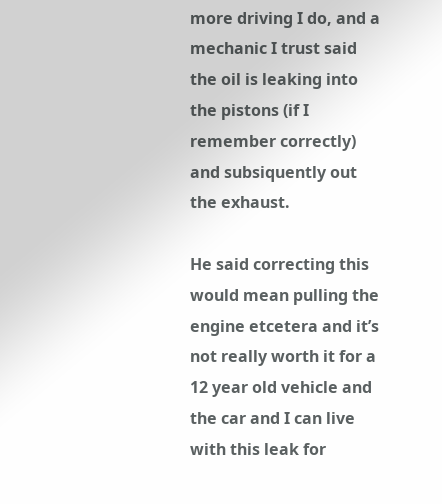more driving I do, and a mechanic I trust said the oil is leaking into the pistons (if I remember correctly) and subsiquently out the exhaust.

He said correcting this would mean pulling the engine etcetera and it’s not really worth it for a 12 year old vehicle and the car and I can live with this leak for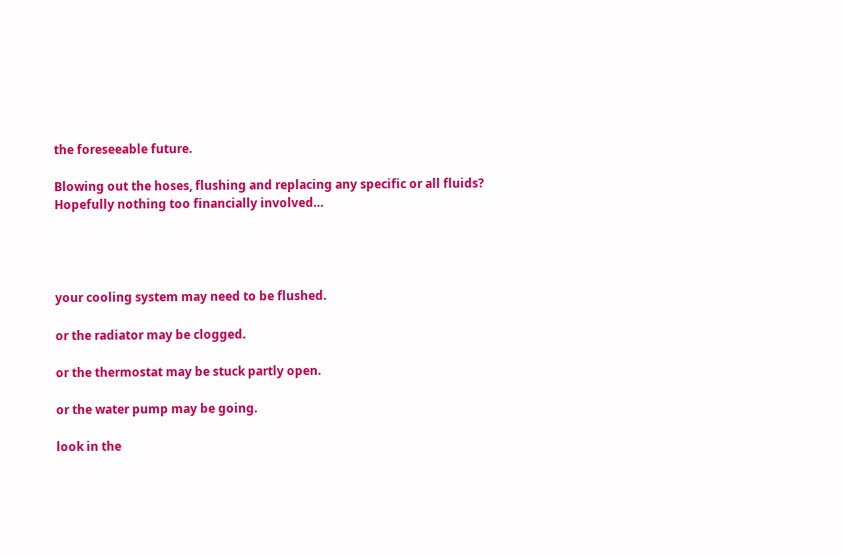the foreseeable future.

Blowing out the hoses, flushing and replacing any specific or all fluids? Hopefully nothing too financially involved…




your cooling system may need to be flushed.

or the radiator may be clogged.

or the thermostat may be stuck partly open.

or the water pump may be going.

look in the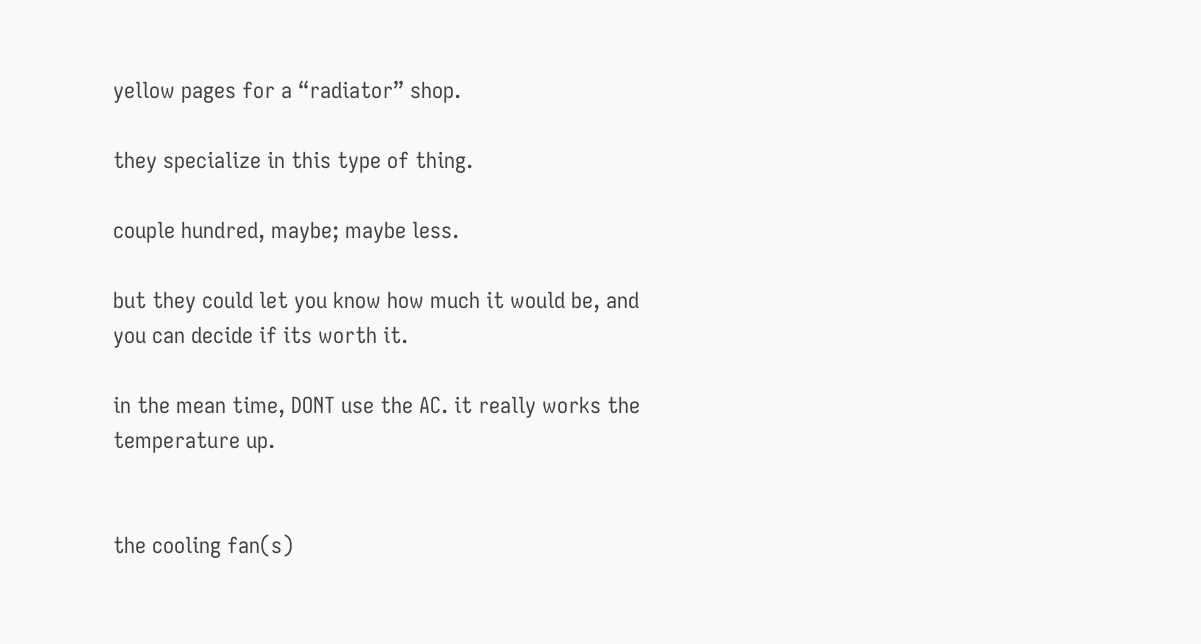yellow pages for a “radiator” shop.

they specialize in this type of thing.

couple hundred, maybe; maybe less.

but they could let you know how much it would be, and you can decide if its worth it.

in the mean time, DONT use the AC. it really works the temperature up.


the cooling fan(s)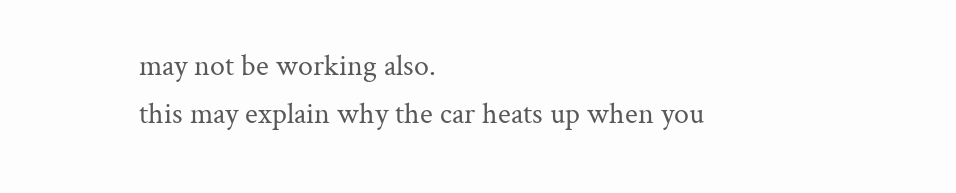may not be working also.
this may explain why the car heats up when you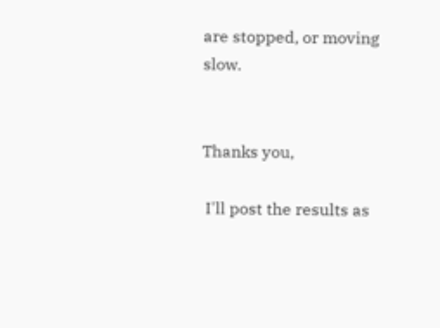are stopped, or moving slow.


Thanks you,

 I'll post the results as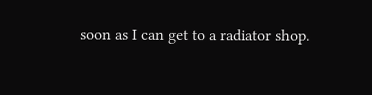soon as I can get to a radiator shop.